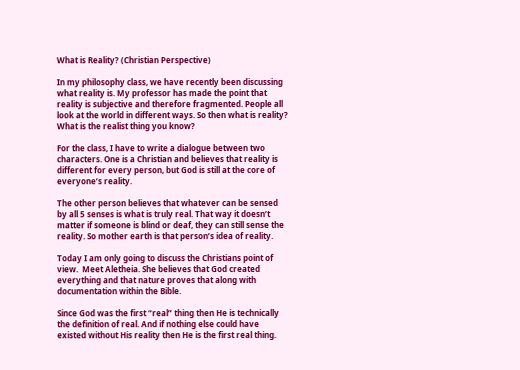What is Reality? (Christian Perspective)

In my philosophy class, we have recently been discussing what reality is. My professor has made the point that reality is subjective and therefore fragmented. People all look at the world in different ways. So then what is reality? What is the realist thing you know?

For the class, I have to write a dialogue between two characters. One is a Christian and believes that reality is different for every person, but God is still at the core of everyone’s reality.

The other person believes that whatever can be sensed by all 5 senses is what is truly real. That way it doesn’t matter if someone is blind or deaf, they can still sense the reality. So mother earth is that person’s idea of reality.

Today I am only going to discuss the Christians point of view.  Meet Aletheia. She believes that God created everything and that nature proves that along with documentation within the Bible.

Since God was the first “real” thing then He is technically the definition of real. And if nothing else could have existed without His reality then He is the first real thing.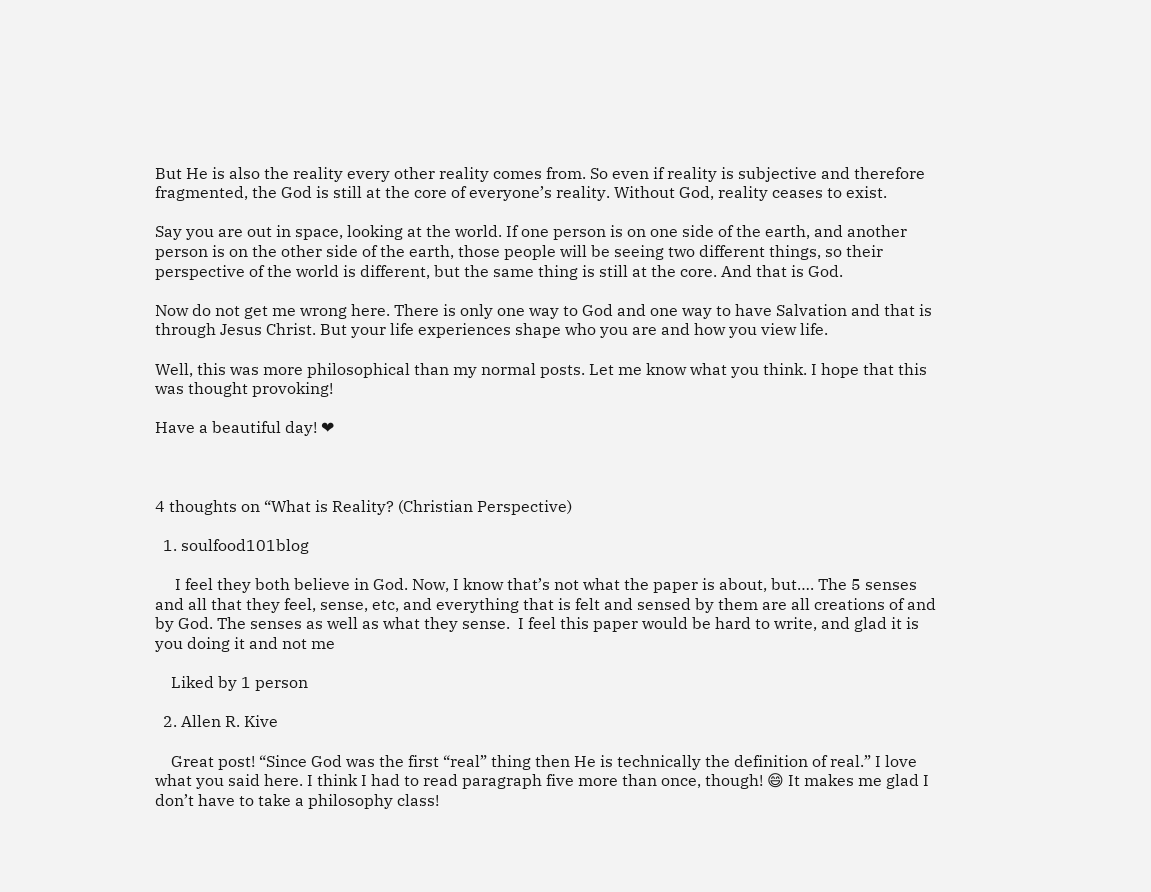But He is also the reality every other reality comes from. So even if reality is subjective and therefore fragmented, the God is still at the core of everyone’s reality. Without God, reality ceases to exist.

Say you are out in space, looking at the world. If one person is on one side of the earth, and another person is on the other side of the earth, those people will be seeing two different things, so their perspective of the world is different, but the same thing is still at the core. And that is God.

Now do not get me wrong here. There is only one way to God and one way to have Salvation and that is through Jesus Christ. But your life experiences shape who you are and how you view life.

Well, this was more philosophical than my normal posts. Let me know what you think. I hope that this was thought provoking!

Have a beautiful day! ❤



4 thoughts on “What is Reality? (Christian Perspective)

  1. soulfood101blog

     I feel they both believe in God. Now, I know that’s not what the paper is about, but…. The 5 senses and all that they feel, sense, etc, and everything that is felt and sensed by them are all creations of and by God. The senses as well as what they sense.  I feel this paper would be hard to write, and glad it is you doing it and not me

    Liked by 1 person

  2. Allen R. Kive

    Great post! “Since God was the first “real” thing then He is technically the definition of real.” I love what you said here. I think I had to read paragraph five more than once, though! 😄 It makes me glad I don’t have to take a philosophy class!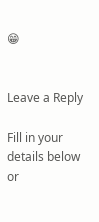😁


Leave a Reply

Fill in your details below or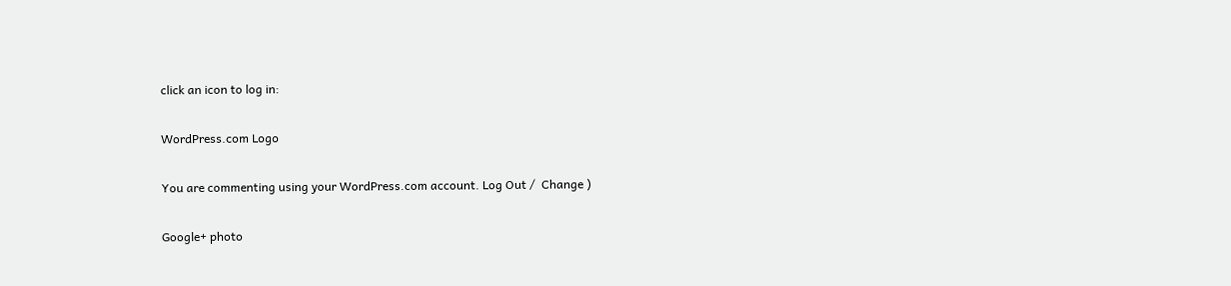click an icon to log in:

WordPress.com Logo

You are commenting using your WordPress.com account. Log Out /  Change )

Google+ photo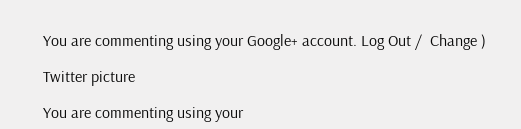You are commenting using your Google+ account. Log Out /  Change )

Twitter picture

You are commenting using your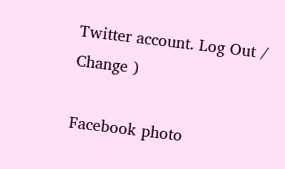Twitter account. Log Out /  Change )

Facebook photo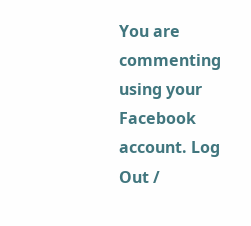You are commenting using your Facebook account. Log Out /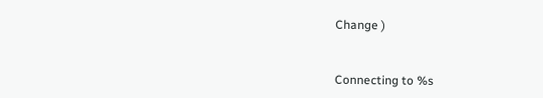Change )


Connecting to %s